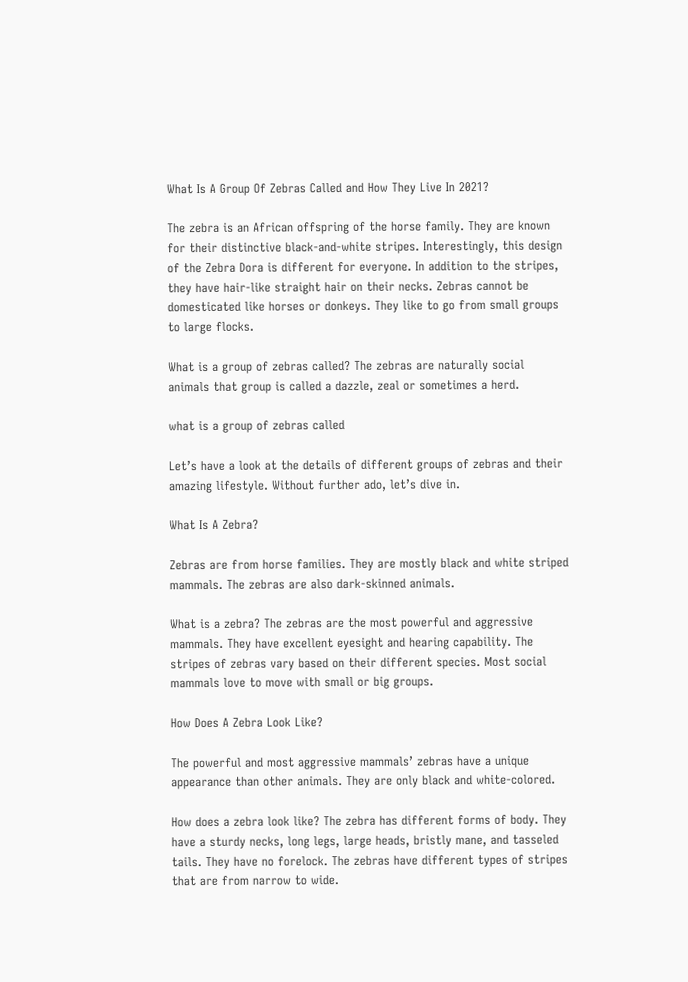What Is A Group Of Zebras Called and How They Live In 2021?

The zebra is an African offspring of the horse family. They are known for their distinctive black-and-white stripes. Interestingly, this design of the Zebra Dora is different for everyone. In addition to the stripes, they have hair-like straight hair on their necks. Zebras cannot be domesticated like horses or donkeys. They like to go from small groups to large flocks.

What is a group of zebras called? The zebras are naturally social animals that group is called a dazzle, zeal or sometimes a herd.

what is a group of zebras called

Let’s have a look at the details of different groups of zebras and their amazing lifestyle. Without further ado, let’s dive in.

What Is A Zebra?

Zebras are from horse families. They are mostly black and white striped mammals. The zebras are also dark-skinned animals.

What is a zebra? The zebras are the most powerful and aggressive mammals. They have excellent eyesight and hearing capability. The stripes of zebras vary based on their different species. Most social mammals love to move with small or big groups.

How Does A Zebra Look Like?

The powerful and most aggressive mammals’ zebras have a unique appearance than other animals. They are only black and white-colored.

How does a zebra look like? The zebra has different forms of body. They have a sturdy necks, long legs, large heads, bristly mane, and tasseled tails. They have no forelock. The zebras have different types of stripes that are from narrow to wide.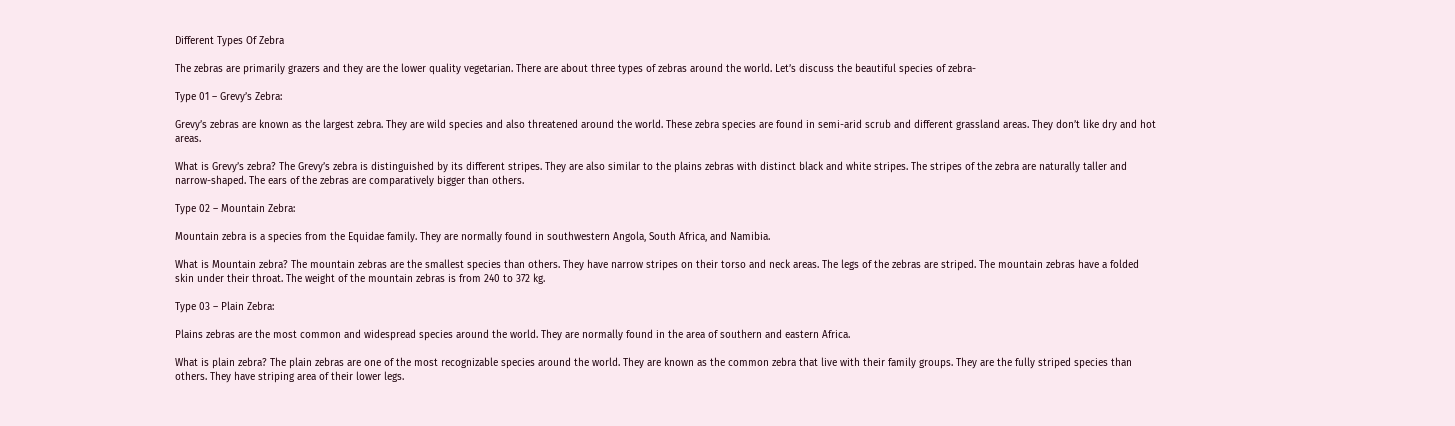Different Types Of Zebra

The zebras are primarily grazers and they are the lower quality vegetarian. There are about three types of zebras around the world. Let’s discuss the beautiful species of zebra-

Type 01 – Grevy’s Zebra:

Grevy’s zebras are known as the largest zebra. They are wild species and also threatened around the world. These zebra species are found in semi-arid scrub and different grassland areas. They don’t like dry and hot areas.

What is Grevy’s zebra? The Grevy’s zebra is distinguished by its different stripes. They are also similar to the plains zebras with distinct black and white stripes. The stripes of the zebra are naturally taller and narrow-shaped. The ears of the zebras are comparatively bigger than others.

Type 02 – Mountain Zebra:

Mountain zebra is a species from the Equidae family. They are normally found in southwestern Angola, South Africa, and Namibia.

What is Mountain zebra? The mountain zebras are the smallest species than others. They have narrow stripes on their torso and neck areas. The legs of the zebras are striped. The mountain zebras have a folded skin under their throat. The weight of the mountain zebras is from 240 to 372 kg.

Type 03 – Plain Zebra:

Plains zebras are the most common and widespread species around the world. They are normally found in the area of southern and eastern Africa.

What is plain zebra? The plain zebras are one of the most recognizable species around the world. They are known as the common zebra that live with their family groups. They are the fully striped species than others. They have striping area of their lower legs.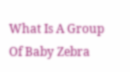What Is A Group Of Baby Zebra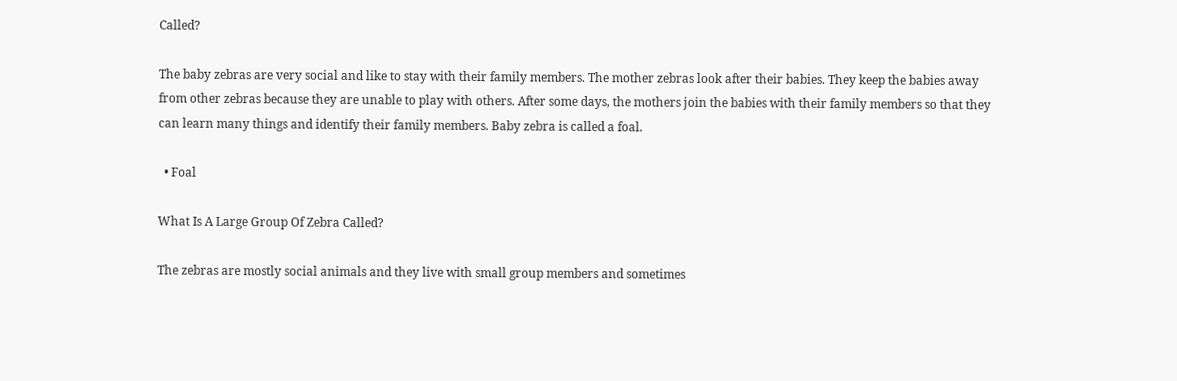Called?

The baby zebras are very social and like to stay with their family members. The mother zebras look after their babies. They keep the babies away from other zebras because they are unable to play with others. After some days, the mothers join the babies with their family members so that they can learn many things and identify their family members. Baby zebra is called a foal.

  • Foal

What Is A Large Group Of Zebra Called?

The zebras are mostly social animals and they live with small group members and sometimes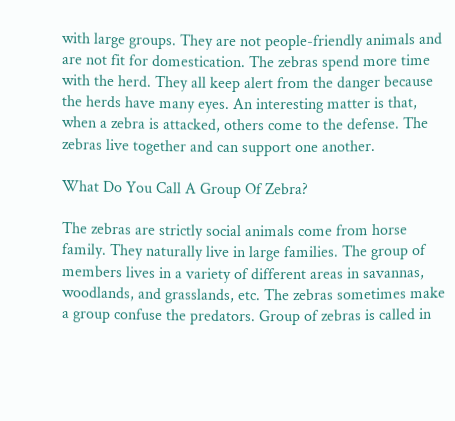with large groups. They are not people-friendly animals and are not fit for domestication. The zebras spend more time with the herd. They all keep alert from the danger because the herds have many eyes. An interesting matter is that, when a zebra is attacked, others come to the defense. The zebras live together and can support one another.

What Do You Call A Group Of Zebra?

The zebras are strictly social animals come from horse family. They naturally live in large families. The group of members lives in a variety of different areas in savannas, woodlands, and grasslands, etc. The zebras sometimes make a group confuse the predators. Group of zebras is called in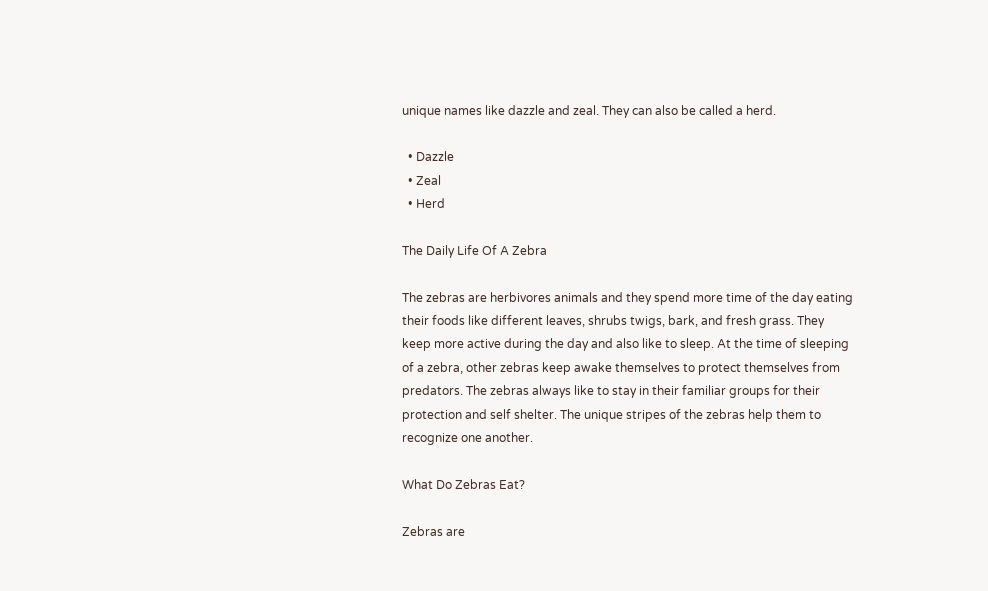unique names like dazzle and zeal. They can also be called a herd.

  • Dazzle
  • Zeal
  • Herd

The Daily Life Of A Zebra

The zebras are herbivores animals and they spend more time of the day eating their foods like different leaves, shrubs twigs, bark, and fresh grass. They keep more active during the day and also like to sleep. At the time of sleeping of a zebra, other zebras keep awake themselves to protect themselves from predators. The zebras always like to stay in their familiar groups for their protection and self shelter. The unique stripes of the zebras help them to recognize one another.

What Do Zebras Eat?

Zebras are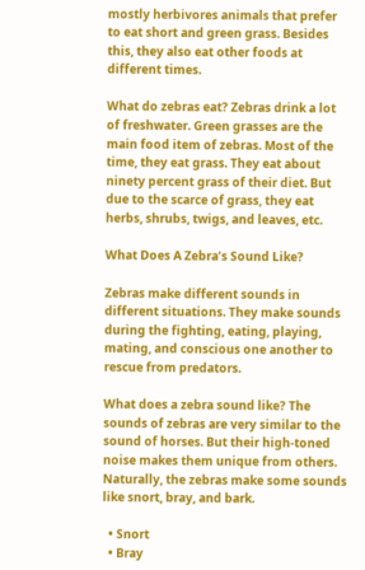mostly herbivores animals that prefer to eat short and green grass. Besides this, they also eat other foods at different times.

What do zebras eat? Zebras drink a lot of freshwater. Green grasses are the main food item of zebras. Most of the time, they eat grass. They eat about ninety percent grass of their diet. But due to the scarce of grass, they eat herbs, shrubs, twigs, and leaves, etc.

What Does A Zebra’s Sound Like?

Zebras make different sounds in different situations. They make sounds during the fighting, eating, playing, mating, and conscious one another to rescue from predators.

What does a zebra sound like? The sounds of zebras are very similar to the sound of horses. But their high-toned noise makes them unique from others. Naturally, the zebras make some sounds like snort, bray, and bark.

  • Snort
  • Bray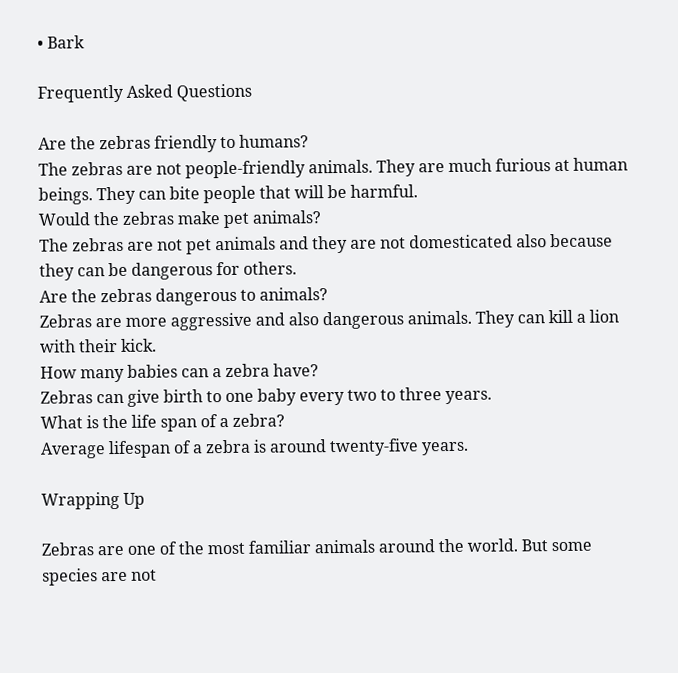• Bark

Frequently Asked Questions

Are the zebras friendly to humans?
The zebras are not people-friendly animals. They are much furious at human beings. They can bite people that will be harmful.
Would the zebras make pet animals?
The zebras are not pet animals and they are not domesticated also because they can be dangerous for others.
Are the zebras dangerous to animals?
Zebras are more aggressive and also dangerous animals. They can kill a lion with their kick.
How many babies can a zebra have?
Zebras can give birth to one baby every two to three years.
What is the life span of a zebra?
Average lifespan of a zebra is around twenty-five years.

Wrapping Up

Zebras are one of the most familiar animals around the world. But some species are not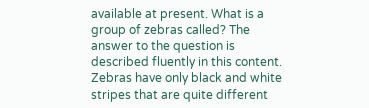available at present. What is a group of zebras called? The answer to the question is described fluently in this content. Zebras have only black and white stripes that are quite different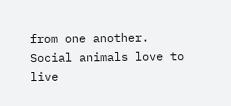from one another. Social animals love to live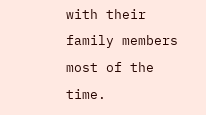with their family members most of the time.